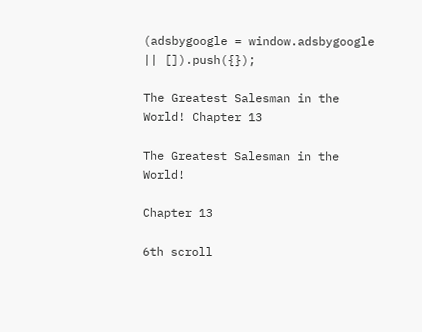(adsbygoogle = window.adsbygoogle || []).push({});

The Greatest Salesman in the World! Chapter 13

The Greatest Salesman in the World!

Chapter 13

6th scroll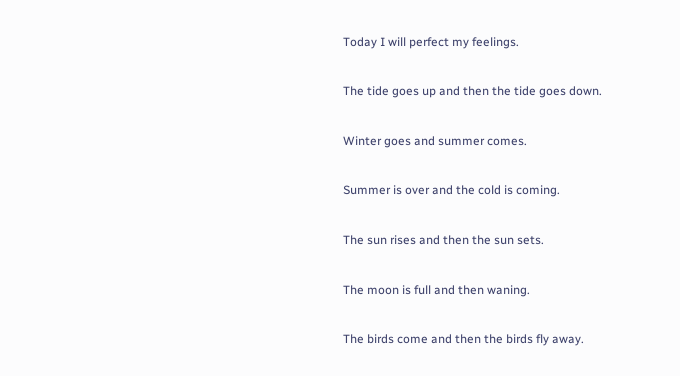Today I will perfect my feelings.

The tide goes up and then the tide goes down.

Winter goes and summer comes.

Summer is over and the cold is coming.

The sun rises and then the sun sets.

The moon is full and then waning.

The birds come and then the birds fly away.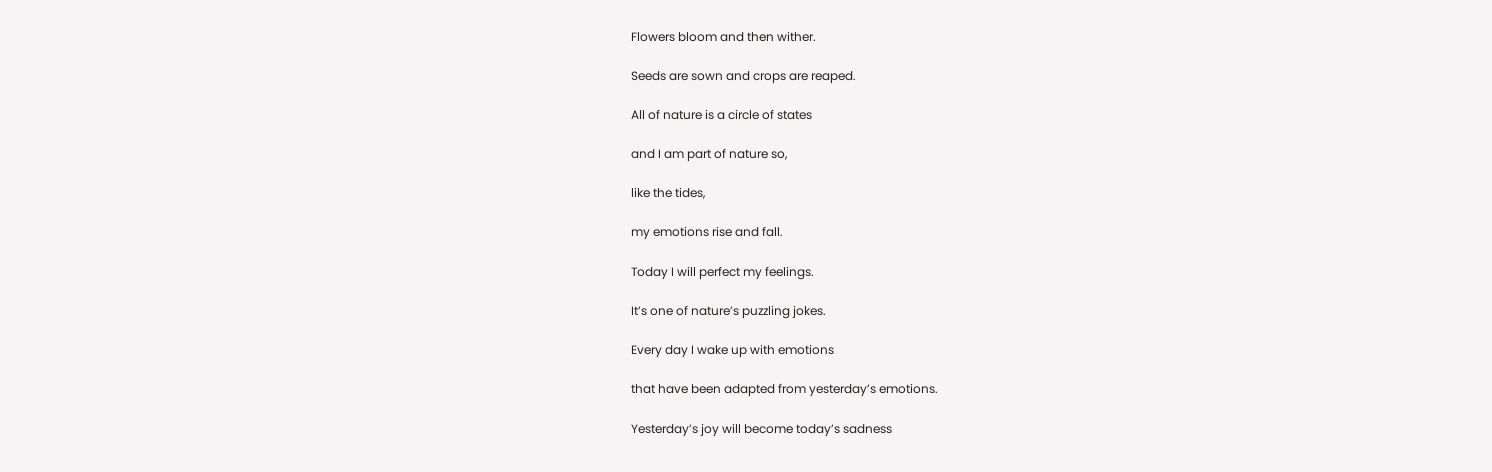Flowers bloom and then wither.

Seeds are sown and crops are reaped.

All of nature is a circle of states

and I am part of nature so,

like the tides,

my emotions rise and fall.

Today I will perfect my feelings.

It’s one of nature’s puzzling jokes.

Every day I wake up with emotions

that have been adapted from yesterday’s emotions.

Yesterday’s joy will become today’s sadness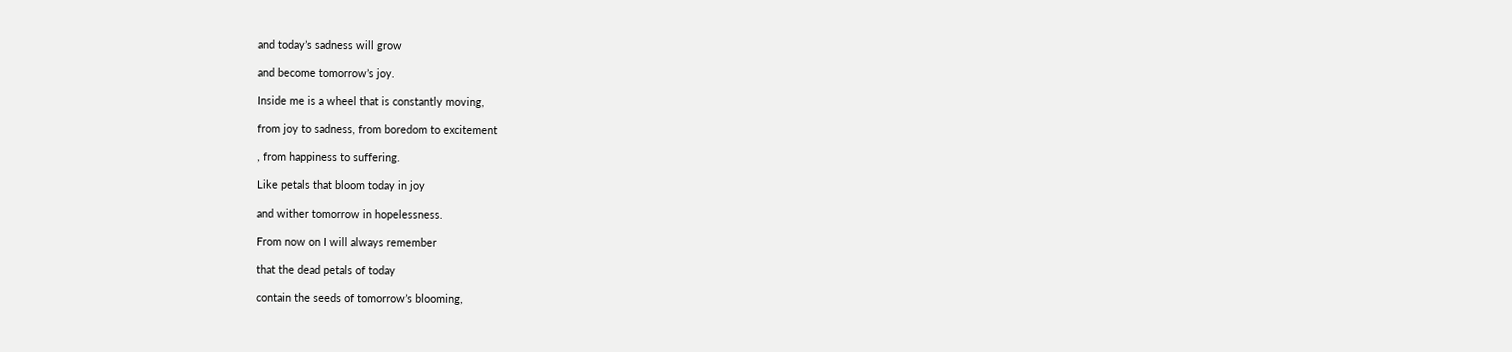and today’s sadness will grow

and become tomorrow’s joy.

Inside me is a wheel that is constantly moving,

from joy to sadness, from boredom to excitement

, from happiness to suffering.

Like petals that bloom today in joy

and wither tomorrow in hopelessness.

From now on I will always remember

that the dead petals of today

contain the seeds of tomorrow’s blooming,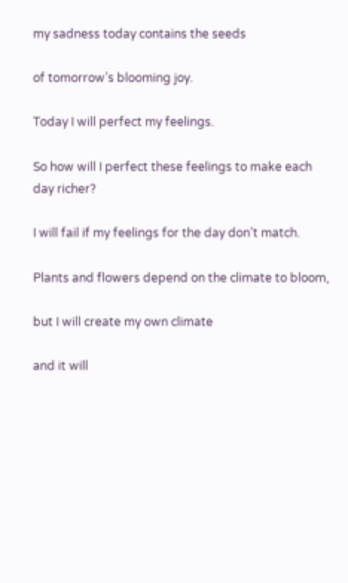my sadness today contains the seeds

of tomorrow’s blooming joy.

Today I will perfect my feelings.

So how will I perfect these feelings to make each day richer?

I will fail if my feelings for the day don’t match.

Plants and flowers depend on the climate to bloom,

but I will create my own climate

and it will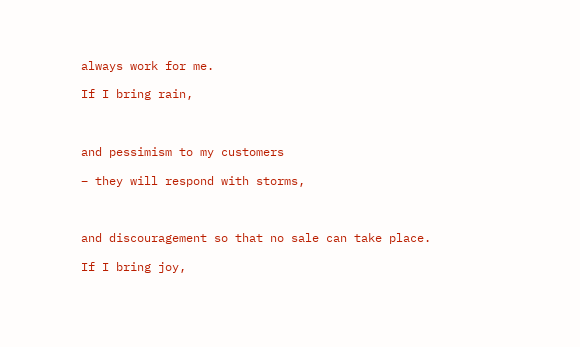always work for me.

If I bring rain,



and pessimism to my customers

– they will respond with storms,



and discouragement so that no sale can take place.

If I bring joy,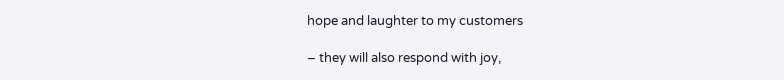hope and laughter to my customers

– they will also respond with joy,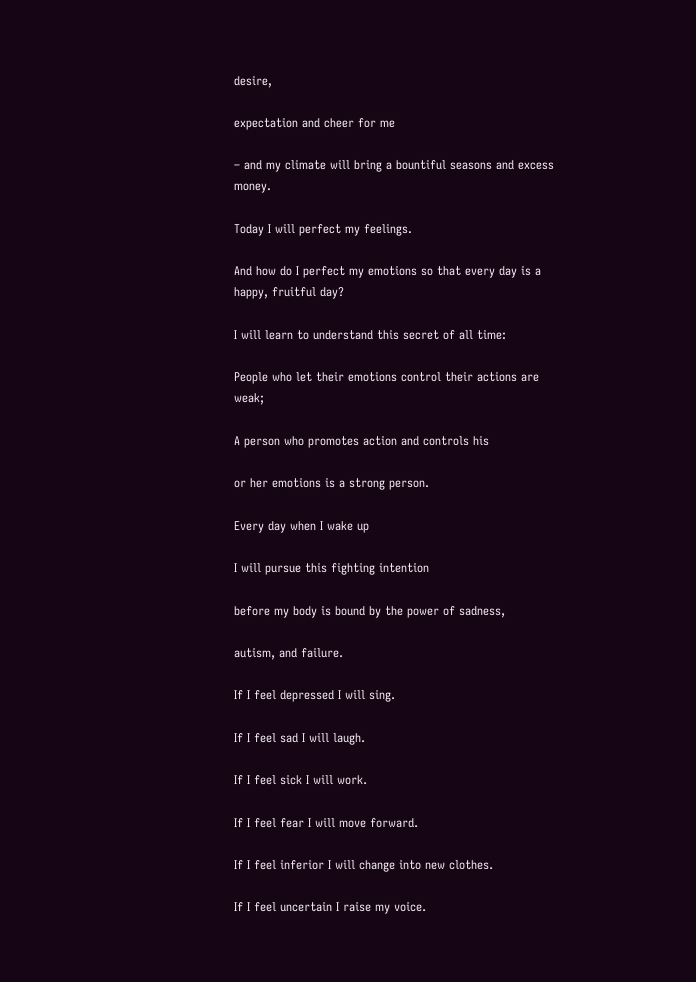desire,

expectation and cheer for me

– and my climate will bring a bountiful seasons and excess money.

Today I will perfect my feelings.

And how do I perfect my emotions so that every day is a happy, fruitful day?

I will learn to understand this secret of all time:

People who let their emotions control their actions are weak;

A person who promotes action and controls his

or her emotions is a strong person.

Every day when I wake up

I will pursue this fighting intention

before my body is bound by the power of sadness,

autism, and failure.

If I feel depressed I will sing.

If I feel sad I will laugh.

If I feel sick I will work.

If I feel fear I will move forward.

If I feel inferior I will change into new clothes.

If I feel uncertain I raise my voice.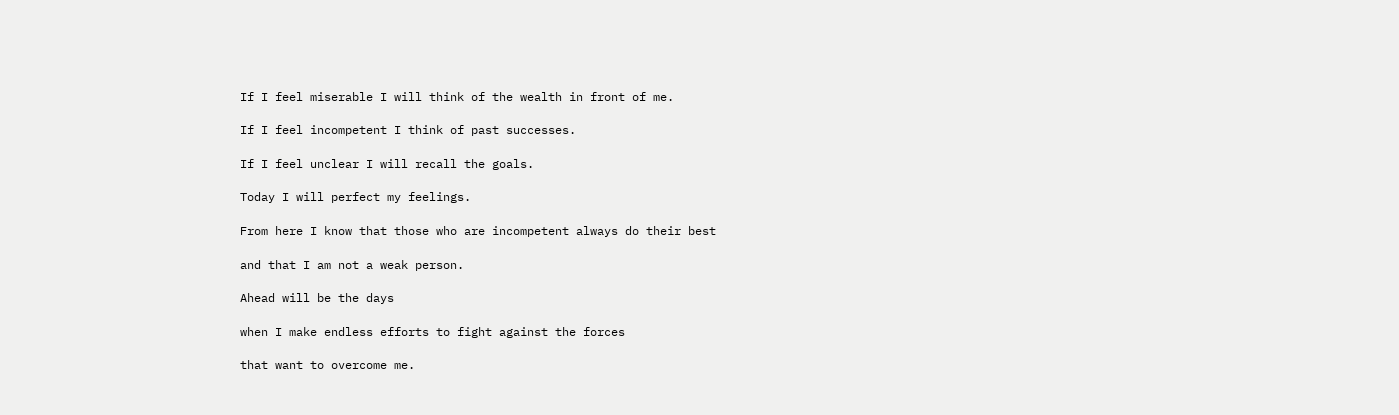If I feel miserable I will think of the wealth in front of me.

If I feel incompetent I think of past successes.

If I feel unclear I will recall the goals.

Today I will perfect my feelings.

From here I know that those who are incompetent always do their best

and that I am not a weak person.

Ahead will be the days

when I make endless efforts to fight against the forces

that want to overcome me.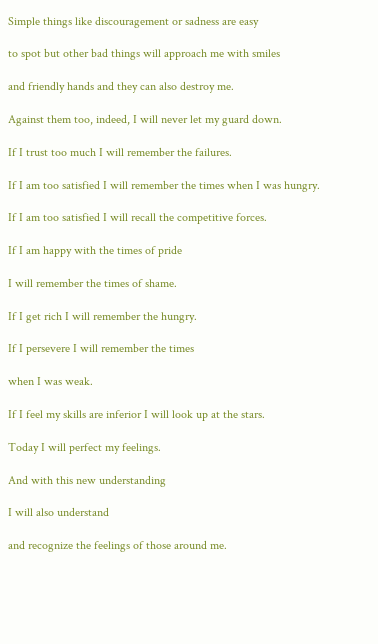Simple things like discouragement or sadness are easy

to spot but other bad things will approach me with smiles

and friendly hands and they can also destroy me.

Against them too, indeed, I will never let my guard down.

If I trust too much I will remember the failures.

If I am too satisfied I will remember the times when I was hungry.

If I am too satisfied I will recall the competitive forces.

If I am happy with the times of pride

I will remember the times of shame.

If I get rich I will remember the hungry.

If I persevere I will remember the times

when I was weak.

If I feel my skills are inferior I will look up at the stars.

Today I will perfect my feelings.

And with this new understanding

I will also understand

and recognize the feelings of those around me.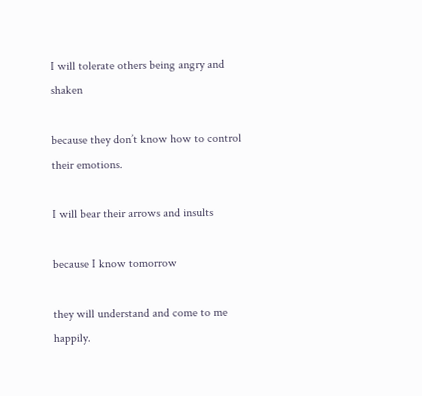I will tolerate others being angry and shaken

because they don’t know how to control their emotions.

I will bear their arrows and insults

because I know tomorrow

they will understand and come to me happily.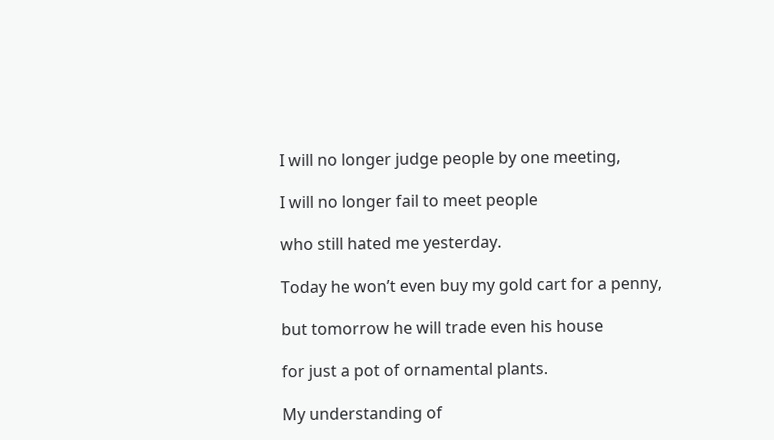I will no longer judge people by one meeting,

I will no longer fail to meet people

who still hated me yesterday.

Today he won’t even buy my gold cart for a penny,

but tomorrow he will trade even his house

for just a pot of ornamental plants.

My understanding of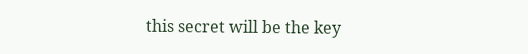this secret will be the key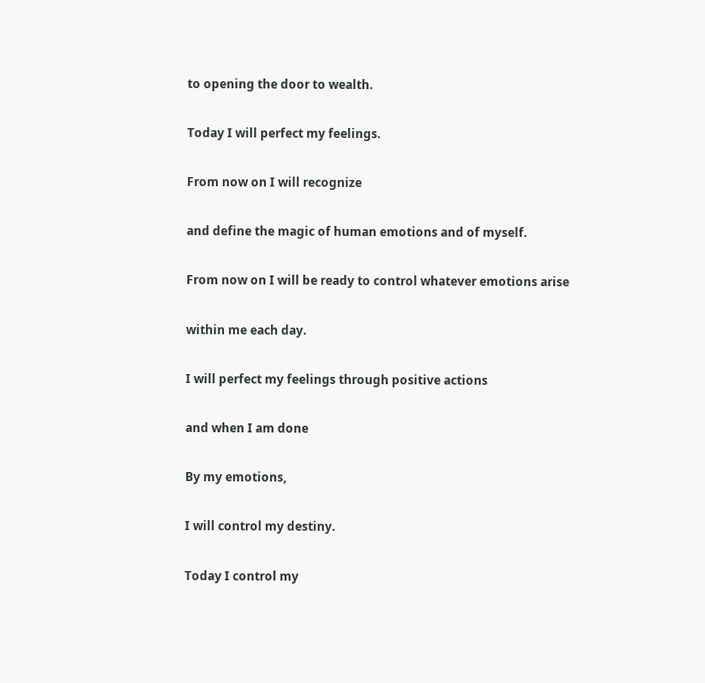to opening the door to wealth.

Today I will perfect my feelings.

From now on I will recognize

and define the magic of human emotions and of myself.

From now on I will be ready to control whatever emotions arise

within me each day.

I will perfect my feelings through positive actions

and when I am done

By my emotions,

I will control my destiny.

Today I control my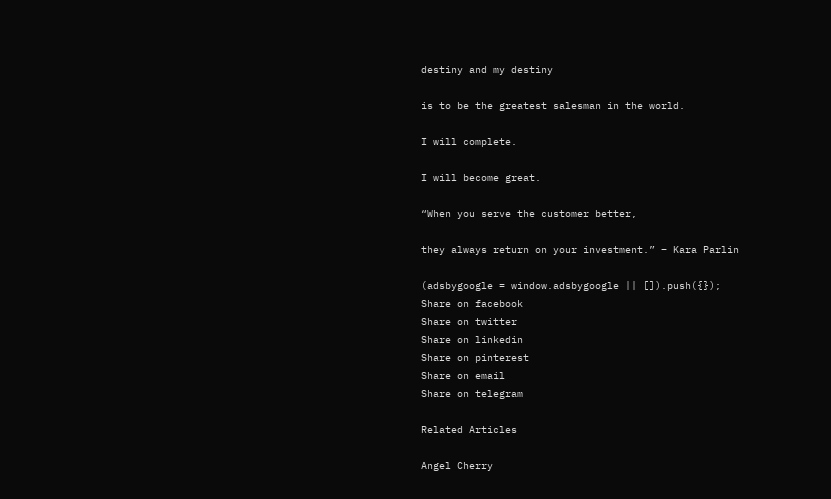destiny and my destiny

is to be the greatest salesman in the world.

I will complete.

I will become great.

“When you serve the customer better,

they always return on your investment.” – Kara Parlin

(adsbygoogle = window.adsbygoogle || []).push({});
Share on facebook
Share on twitter
Share on linkedin
Share on pinterest
Share on email
Share on telegram

Related Articles

Angel Cherry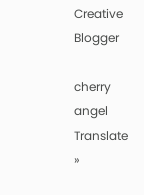Creative Blogger

cherry angel
Translate »